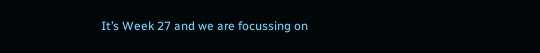It’s Week 27 and we are focussing on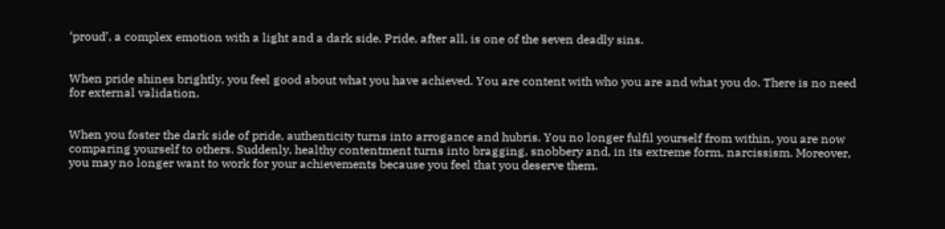‘proud’, a complex emotion with a light and a dark side. Pride, after all, is one of the seven deadly sins.


When pride shines brightly, you feel good about what you have achieved. You are content with who you are and what you do. There is no need for external validation.


When you foster the dark side of pride, authenticity turns into arrogance and hubris. You no longer fulfil yourself from within, you are now comparing yourself to others. Suddenly, healthy contentment turns into bragging, snobbery and, in its extreme form, narcissism. Moreover, you may no longer want to work for your achievements because you feel that you deserve them.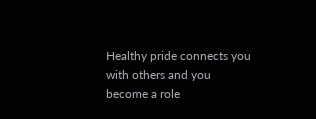Healthy pride connects you with others and you become a role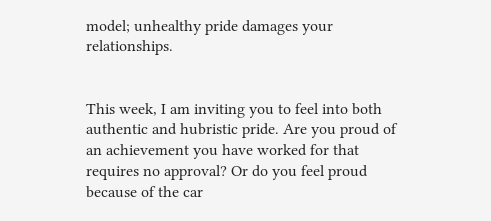model; unhealthy pride damages your relationships.


This week, I am inviting you to feel into both authentic and hubristic pride. Are you proud of an achievement you have worked for that requires no approval? Or do you feel proud because of the car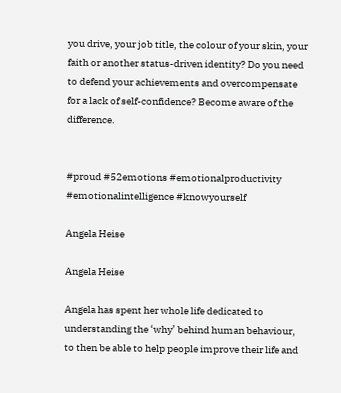you drive, your job title, the colour of your skin, your faith or another status-driven identity? Do you need to defend your achievements and overcompensate for a lack of self-confidence? Become aware of the difference.


#proud #52emotions #emotionalproductivity #emotionalintelligence #knowyourself

Angela Heise

Angela Heise

Angela has spent her whole life dedicated to understanding the ‘why’ behind human behaviour, to then be able to help people improve their life and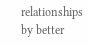relationships by better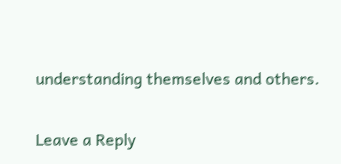understanding themselves and others.

Leave a Reply